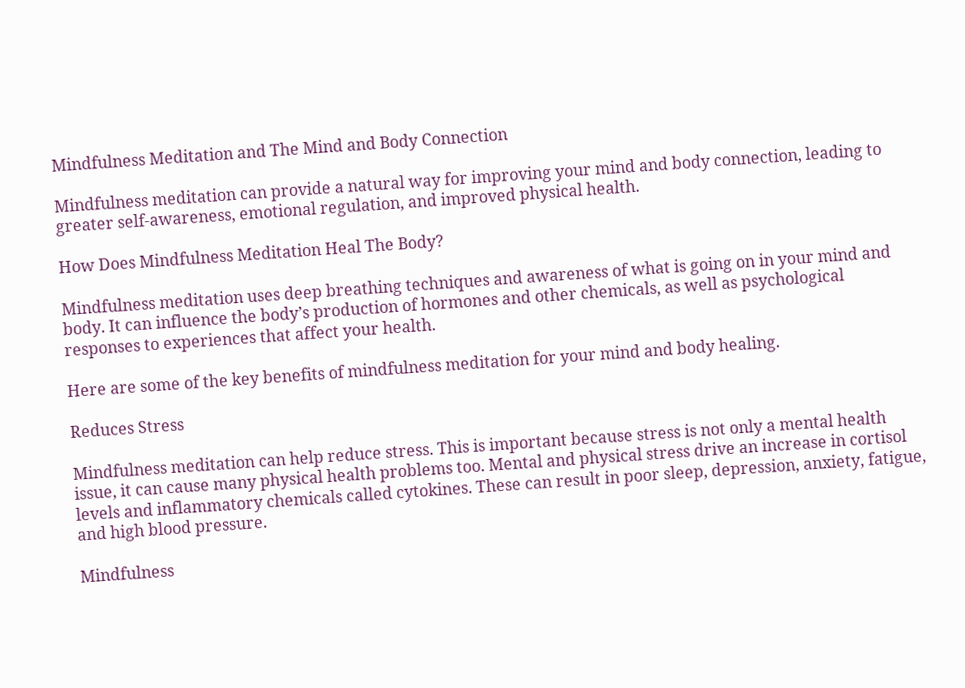Mindfulness Meditation and The Mind and Body Connection

Mindfulness meditation can provide a natural way for improving your mind and body connection, leading to greater self-awareness, emotional regulation, and improved physical health.

How Does Mindfulness Meditation Heal The Body?

Mindfulness meditation uses deep breathing techniques and awareness of what is going on in your mind and body. It can influence the body’s production of hormones and other chemicals, as well as psychological responses to experiences that affect your health.

Here are some of the key benefits of mindfulness meditation for your mind and body healing.

Reduces Stress

Mindfulness meditation can help reduce stress. This is important because stress is not only a mental health issue, it can cause many physical health problems too. Mental and physical stress drive an increase in cortisol levels and inflammatory chemicals called cytokines. These can result in poor sleep, depression, anxiety, fatigue, and high blood pressure.

Mindfulness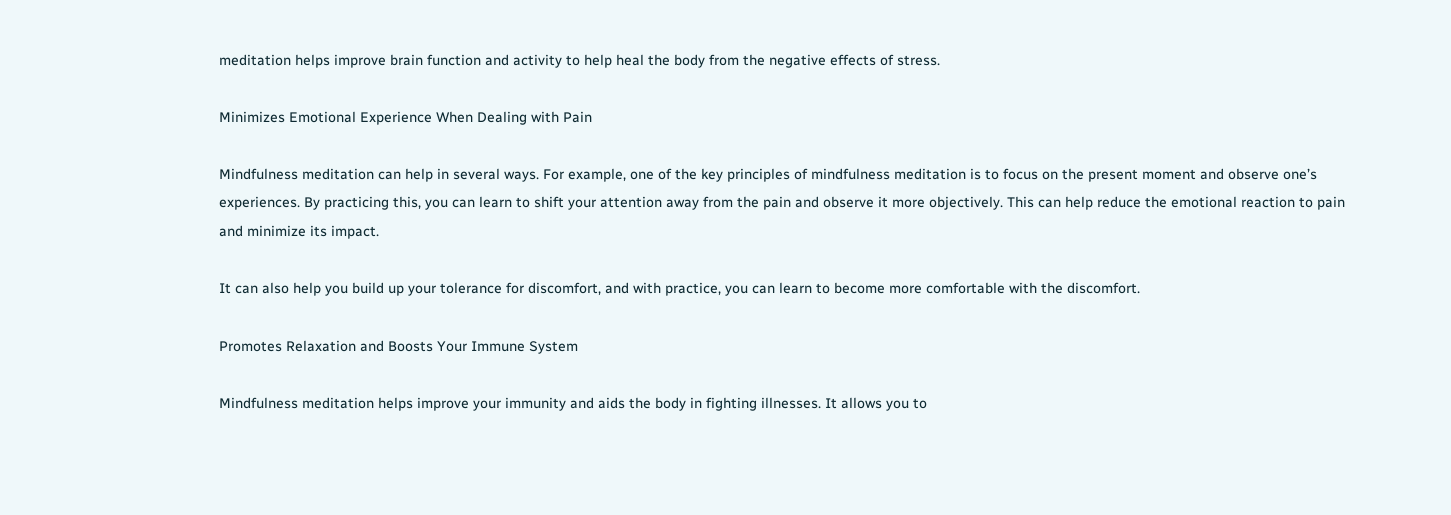meditation helps improve brain function and activity to help heal the body from the negative effects of stress.

Minimizes Emotional Experience When Dealing with Pain

Mindfulness meditation can help in several ways. For example, one of the key principles of mindfulness meditation is to focus on the present moment and observe one’s experiences. By practicing this, you can learn to shift your attention away from the pain and observe it more objectively. This can help reduce the emotional reaction to pain and minimize its impact.

It can also help you build up your tolerance for discomfort, and with practice, you can learn to become more comfortable with the discomfort.

Promotes Relaxation and Boosts Your Immune System

Mindfulness meditation helps improve your immunity and aids the body in fighting illnesses. It allows you to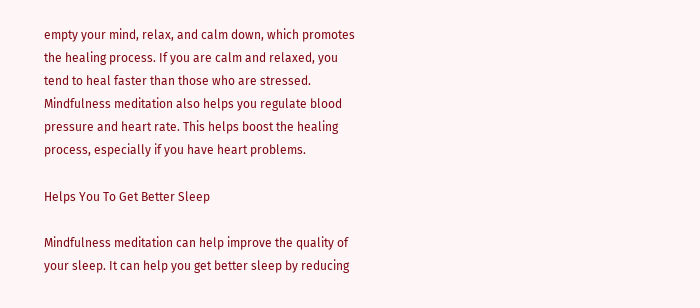empty your mind, relax, and calm down, which promotes the healing process. If you are calm and relaxed, you tend to heal faster than those who are stressed. Mindfulness meditation also helps you regulate blood pressure and heart rate. This helps boost the healing process, especially if you have heart problems.

Helps You To Get Better Sleep

Mindfulness meditation can help improve the quality of your sleep. It can help you get better sleep by reducing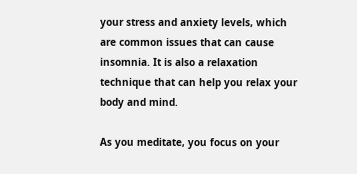your stress and anxiety levels, which are common issues that can cause insomnia. It is also a relaxation technique that can help you relax your body and mind.

As you meditate, you focus on your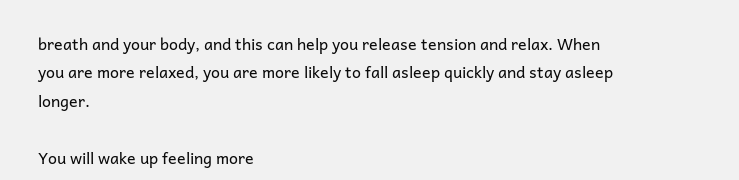breath and your body, and this can help you release tension and relax. When you are more relaxed, you are more likely to fall asleep quickly and stay asleep longer.

You will wake up feeling more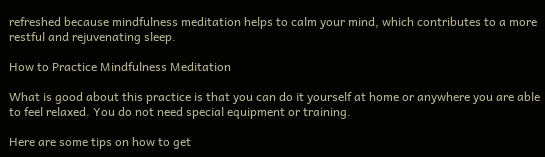refreshed because mindfulness meditation helps to calm your mind, which contributes to a more restful and rejuvenating sleep.

How to Practice Mindfulness Meditation

What is good about this practice is that you can do it yourself at home or anywhere you are able to feel relaxed. You do not need special equipment or training.

Here are some tips on how to get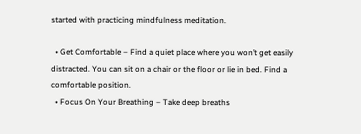started with practicing mindfulness meditation.

  • Get Comfortable – Find a quiet place where you won’t get easily distracted. You can sit on a chair or the floor or lie in bed. Find a comfortable position.
  • Focus On Your Breathing – Take deep breaths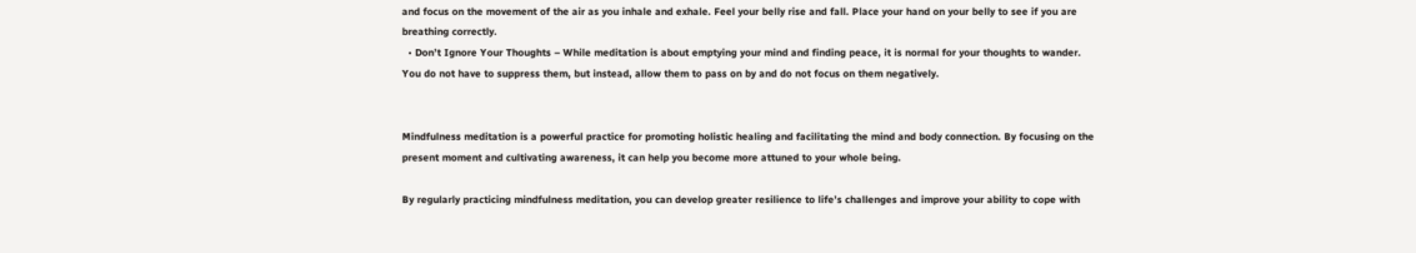and focus on the movement of the air as you inhale and exhale. Feel your belly rise and fall. Place your hand on your belly to see if you are breathing correctly.
  • Don’t Ignore Your Thoughts – While meditation is about emptying your mind and finding peace, it is normal for your thoughts to wander. You do not have to suppress them, but instead, allow them to pass on by and do not focus on them negatively.


Mindfulness meditation is a powerful practice for promoting holistic healing and facilitating the mind and body connection. By focusing on the present moment and cultivating awareness, it can help you become more attuned to your whole being.

By regularly practicing mindfulness meditation, you can develop greater resilience to life’s challenges and improve your ability to cope with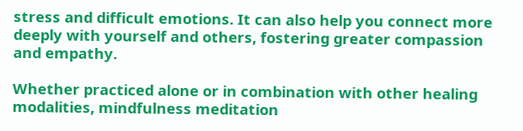stress and difficult emotions. It can also help you connect more deeply with yourself and others, fostering greater compassion and empathy.

Whether practiced alone or in combination with other healing modalities, mindfulness meditation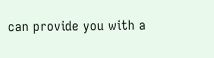can provide you with a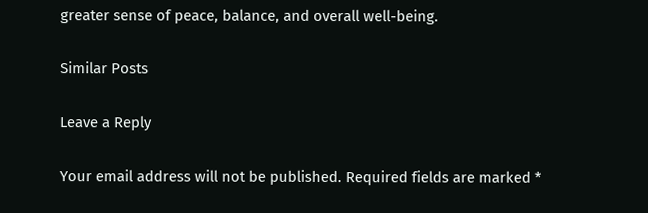greater sense of peace, balance, and overall well-being.

Similar Posts

Leave a Reply

Your email address will not be published. Required fields are marked *